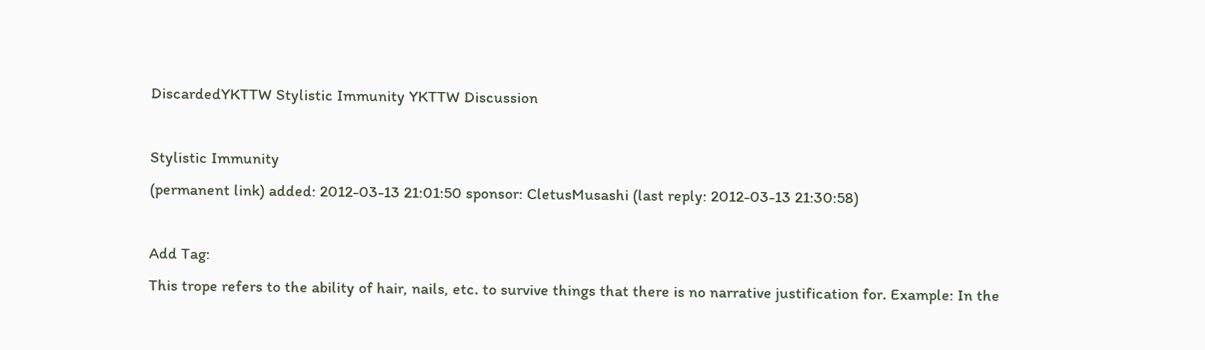DiscardedYKTTW Stylistic Immunity YKTTW Discussion

Stylistic Immunity
(permanent link) added: 2012-03-13 21:01:50 sponsor: CletusMusashi (last reply: 2012-03-13 21:30:58)

Add Tag:
This trope refers to the ability of hair, nails, etc. to survive things that there is no narrative justification for. Example: In the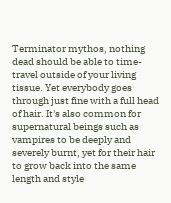Terminator mythos, nothing dead should be able to time-travel outside of your living tissue. Yet everybody goes through just fine with a full head of hair. It's also common for supernatural beings such as vampires to be deeply and severely burnt, yet for their hair to grow back into the same length and style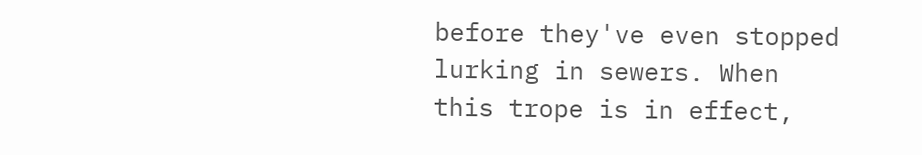before they've even stopped lurking in sewers. When this trope is in effect,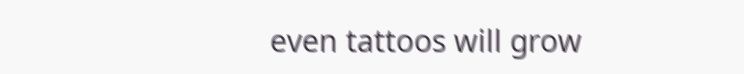even tattoos will grow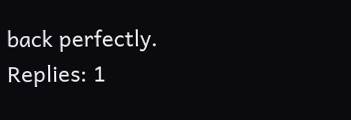back perfectly.
Replies: 1